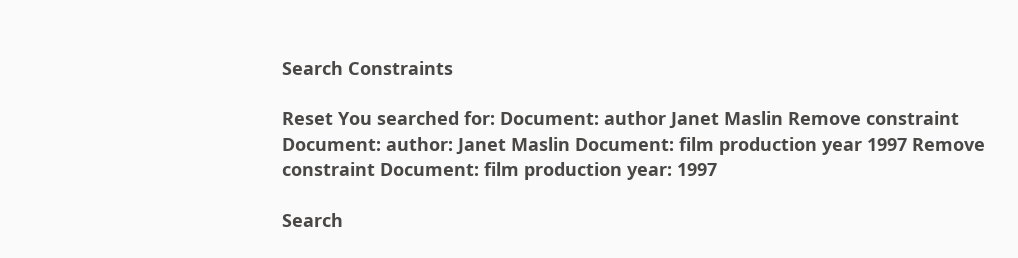Search Constraints

Reset You searched for: Document: author Janet Maslin Remove constraint Document: author: Janet Maslin Document: film production year 1997 Remove constraint Document: film production year: 1997

Search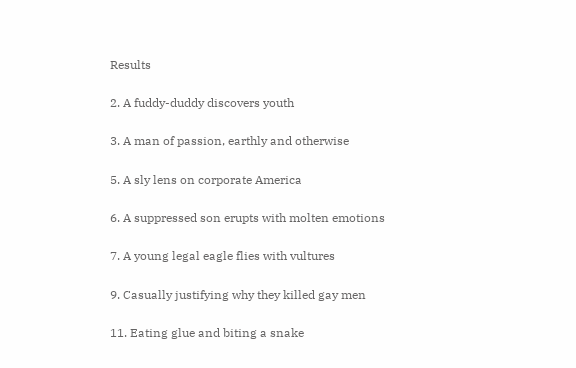Results

2. A fuddy-duddy discovers youth

3. A man of passion, earthly and otherwise

5. A sly lens on corporate America

6. A suppressed son erupts with molten emotions

7. A young legal eagle flies with vultures

9. Casually justifying why they killed gay men

11. Eating glue and biting a snake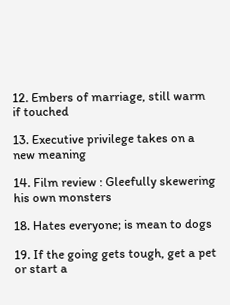12. Embers of marriage, still warm if touched

13. Executive privilege takes on a new meaning

14. Film review : Gleefully skewering his own monsters

18. Hates everyone; is mean to dogs

19. If the going gets tough, get a pet or start a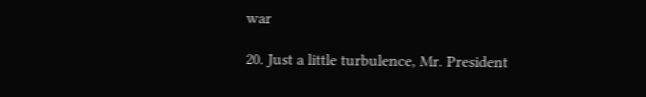war

20. Just a little turbulence, Mr. President